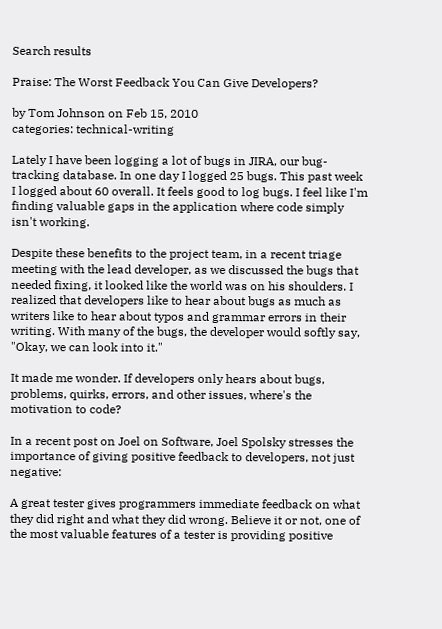Search results

Praise: The Worst Feedback You Can Give Developers?

by Tom Johnson on Feb 15, 2010
categories: technical-writing

Lately I have been logging a lot of bugs in JIRA, our bug-tracking database. In one day I logged 25 bugs. This past week I logged about 60 overall. It feels good to log bugs. I feel like I'm finding valuable gaps in the application where code simply isn't working.

Despite these benefits to the project team, in a recent triage meeting with the lead developer, as we discussed the bugs that needed fixing, it looked like the world was on his shoulders. I realized that developers like to hear about bugs as much as writers like to hear about typos and grammar errors in their writing. With many of the bugs, the developer would softly say, "Okay, we can look into it."

It made me wonder. If developers only hears about bugs, problems, quirks, errors, and other issues, where's the motivation to code?

In a recent post on Joel on Software, Joel Spolsky stresses the importance of giving positive feedback to developers, not just negative:

A great tester gives programmers immediate feedback on what they did right and what they did wrong. Believe it or not, one of the most valuable features of a tester is providing positive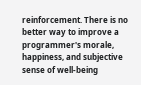reinforcement. There is no better way to improve a programmer's morale, happiness, and subjective sense of well-being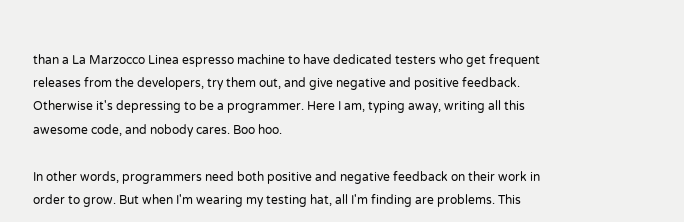than a La Marzocco Linea espresso machine to have dedicated testers who get frequent releases from the developers, try them out, and give negative and positive feedback. Otherwise it's depressing to be a programmer. Here I am, typing away, writing all this awesome code, and nobody cares. Boo hoo.

In other words, programmers need both positive and negative feedback on their work in order to grow. But when I'm wearing my testing hat, all I'm finding are problems. This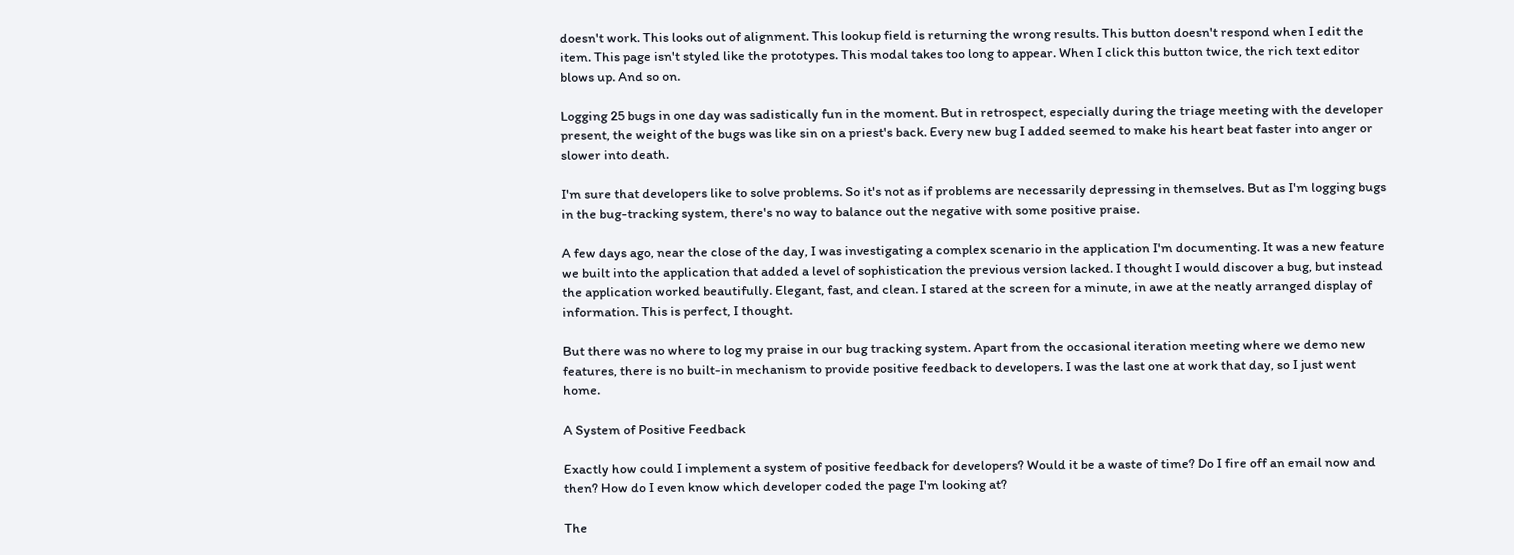doesn't work. This looks out of alignment. This lookup field is returning the wrong results. This button doesn't respond when I edit the item. This page isn't styled like the prototypes. This modal takes too long to appear. When I click this button twice, the rich text editor blows up. And so on.

Logging 25 bugs in one day was sadistically fun in the moment. But in retrospect, especially during the triage meeting with the developer present, the weight of the bugs was like sin on a priest's back. Every new bug I added seemed to make his heart beat faster into anger or slower into death.

I'm sure that developers like to solve problems. So it's not as if problems are necessarily depressing in themselves. But as I'm logging bugs in the bug-tracking system, there's no way to balance out the negative with some positive praise.

A few days ago, near the close of the day, I was investigating a complex scenario in the application I'm documenting. It was a new feature we built into the application that added a level of sophistication the previous version lacked. I thought I would discover a bug, but instead the application worked beautifully. Elegant, fast, and clean. I stared at the screen for a minute, in awe at the neatly arranged display of information. This is perfect, I thought.

But there was no where to log my praise in our bug tracking system. Apart from the occasional iteration meeting where we demo new features, there is no built-in mechanism to provide positive feedback to developers. I was the last one at work that day, so I just went home.

A System of Positive Feedback

Exactly how could I implement a system of positive feedback for developers? Would it be a waste of time? Do I fire off an email now and then? How do I even know which developer coded the page I'm looking at?

The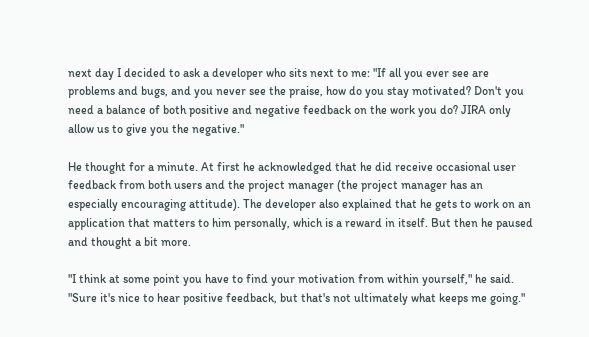next day I decided to ask a developer who sits next to me: "If all you ever see are problems and bugs, and you never see the praise, how do you stay motivated? Don't you need a balance of both positive and negative feedback on the work you do? JIRA only allow us to give you the negative."

He thought for a minute. At first he acknowledged that he did receive occasional user feedback from both users and the project manager (the project manager has an especially encouraging attitude). The developer also explained that he gets to work on an application that matters to him personally, which is a reward in itself. But then he paused and thought a bit more.

"I think at some point you have to find your motivation from within yourself," he said. "Sure it's nice to hear positive feedback, but that's not ultimately what keeps me going."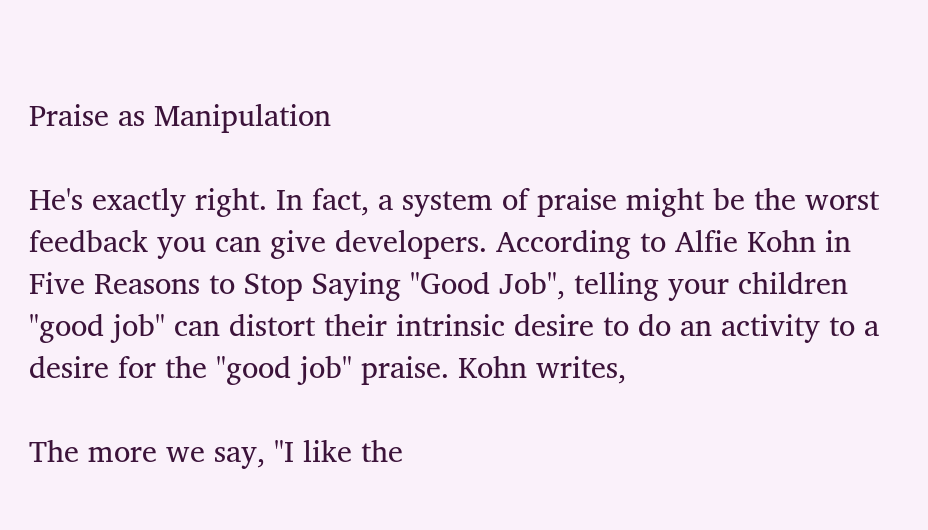Praise as Manipulation

He's exactly right. In fact, a system of praise might be the worst feedback you can give developers. According to Alfie Kohn in Five Reasons to Stop Saying "Good Job", telling your children "good job" can distort their intrinsic desire to do an activity to a desire for the "good job" praise. Kohn writes,

The more we say, "I like the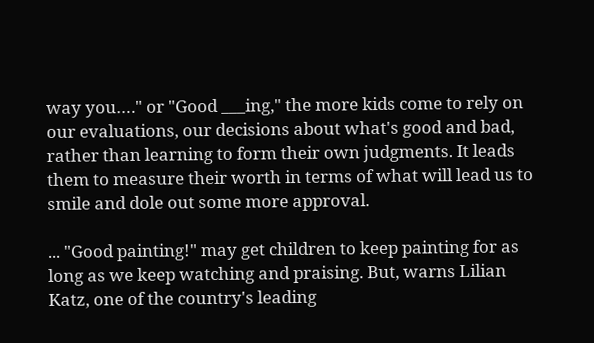way you…." or "Good ___ing," the more kids come to rely on our evaluations, our decisions about what's good and bad, rather than learning to form their own judgments. It leads them to measure their worth in terms of what will lead us to smile and dole out some more approval.

... "Good painting!" may get children to keep painting for as long as we keep watching and praising. But, warns Lilian Katz, one of the country's leading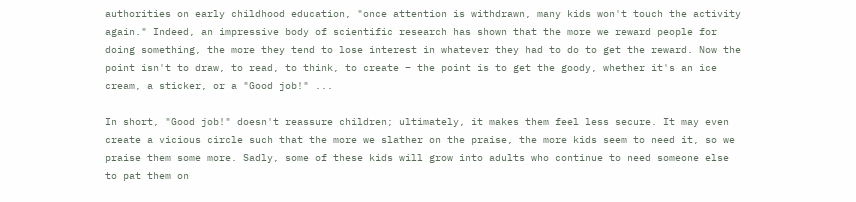authorities on early childhood education, "once attention is withdrawn, many kids won't touch the activity again." Indeed, an impressive body of scientific research has shown that the more we reward people for doing something, the more they tend to lose interest in whatever they had to do to get the reward. Now the point isn't to draw, to read, to think, to create – the point is to get the goody, whether it's an ice cream, a sticker, or a "Good job!" ...

In short, "Good job!" doesn't reassure children; ultimately, it makes them feel less secure. It may even create a vicious circle such that the more we slather on the praise, the more kids seem to need it, so we praise them some more. Sadly, some of these kids will grow into adults who continue to need someone else to pat them on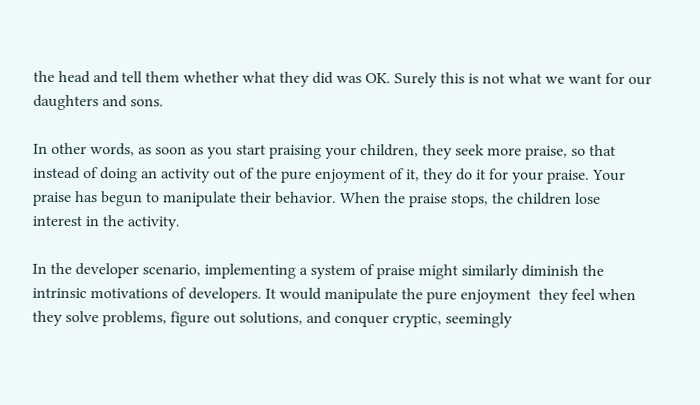the head and tell them whether what they did was OK. Surely this is not what we want for our daughters and sons.

In other words, as soon as you start praising your children, they seek more praise, so that instead of doing an activity out of the pure enjoyment of it, they do it for your praise. Your praise has begun to manipulate their behavior. When the praise stops, the children lose interest in the activity.

In the developer scenario, implementing a system of praise might similarly diminish the intrinsic motivations of developers. It would manipulate the pure enjoyment  they feel when they solve problems, figure out solutions, and conquer cryptic, seemingly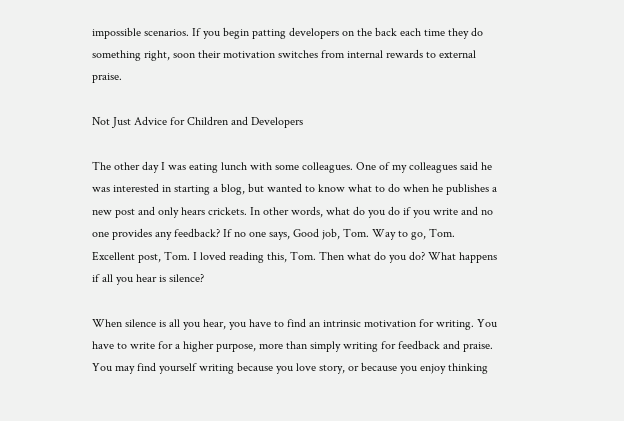impossible scenarios. If you begin patting developers on the back each time they do something right, soon their motivation switches from internal rewards to external praise.

Not Just Advice for Children and Developers

The other day I was eating lunch with some colleagues. One of my colleagues said he was interested in starting a blog, but wanted to know what to do when he publishes a new post and only hears crickets. In other words, what do you do if you write and no one provides any feedback? If no one says, Good job, Tom. Way to go, Tom. Excellent post, Tom. I loved reading this, Tom. Then what do you do? What happens if all you hear is silence?

When silence is all you hear, you have to find an intrinsic motivation for writing. You have to write for a higher purpose, more than simply writing for feedback and praise. You may find yourself writing because you love story, or because you enjoy thinking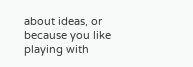about ideas, or because you like playing with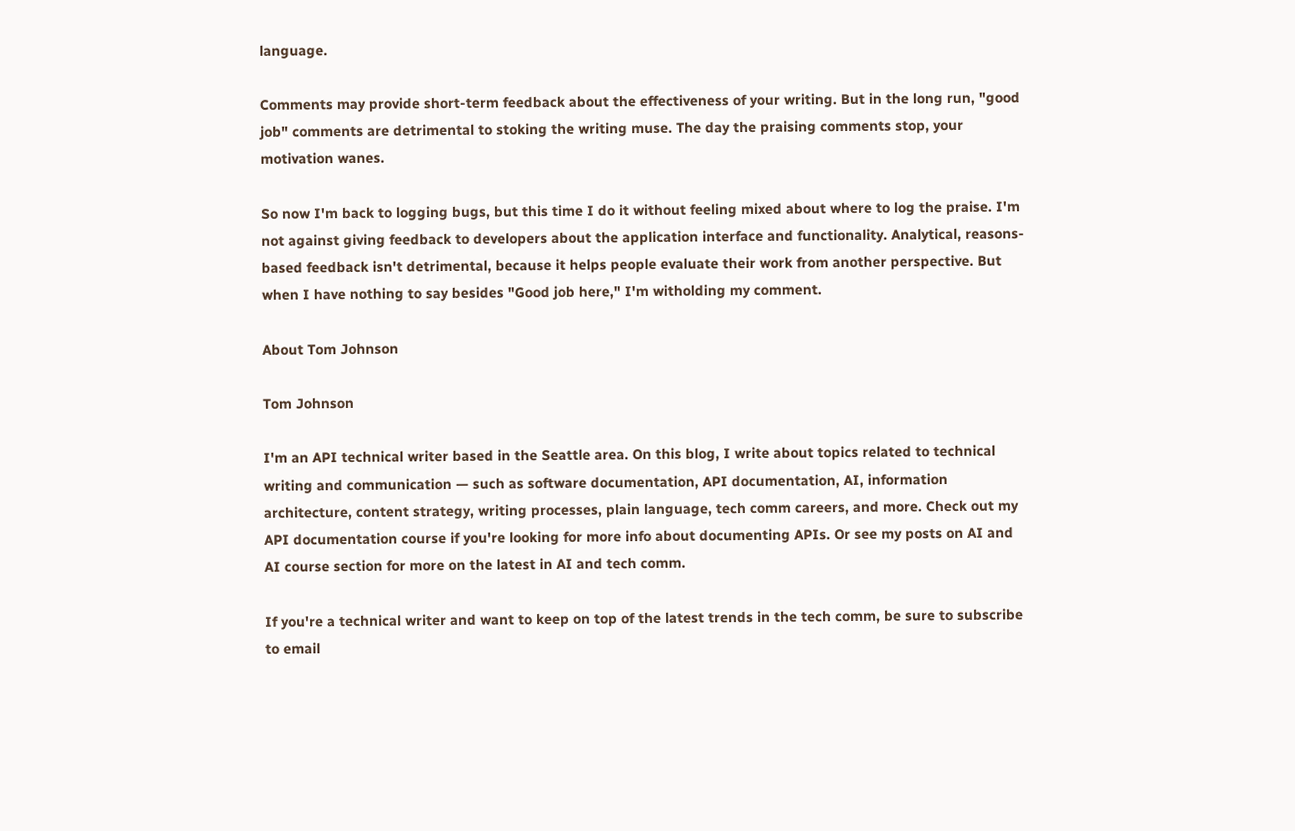language.

Comments may provide short-term feedback about the effectiveness of your writing. But in the long run, "good job" comments are detrimental to stoking the writing muse. The day the praising comments stop, your motivation wanes.

So now I'm back to logging bugs, but this time I do it without feeling mixed about where to log the praise. I'm not against giving feedback to developers about the application interface and functionality. Analytical, reasons-based feedback isn't detrimental, because it helps people evaluate their work from another perspective. But when I have nothing to say besides "Good job here," I'm witholding my comment.

About Tom Johnson

Tom Johnson

I'm an API technical writer based in the Seattle area. On this blog, I write about topics related to technical writing and communication — such as software documentation, API documentation, AI, information architecture, content strategy, writing processes, plain language, tech comm careers, and more. Check out my API documentation course if you're looking for more info about documenting APIs. Or see my posts on AI and AI course section for more on the latest in AI and tech comm.

If you're a technical writer and want to keep on top of the latest trends in the tech comm, be sure to subscribe to email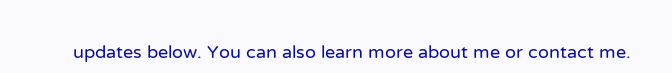updates below. You can also learn more about me or contact me.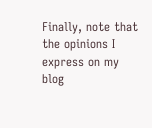Finally, note that the opinions I express on my blog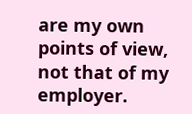are my own points of view, not that of my employer.